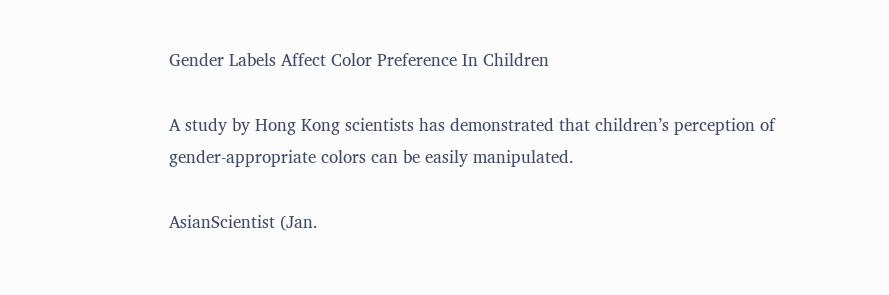Gender Labels Affect Color Preference In Children

A study by Hong Kong scientists has demonstrated that children’s perception of gender-appropriate colors can be easily manipulated.

AsianScientist (Jan.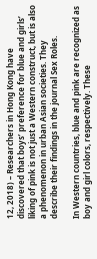12, 2018) – Researchers in Hong Kong have discovered that boys’ preference for blue and girls’ liking of pink is not just a Western construct, but is also a phenomenon in urban Asian societies. They describe their findings in the journal Sex Roles.

In Western countries, blue and pink are recognized as boy and girl colors, respectively. These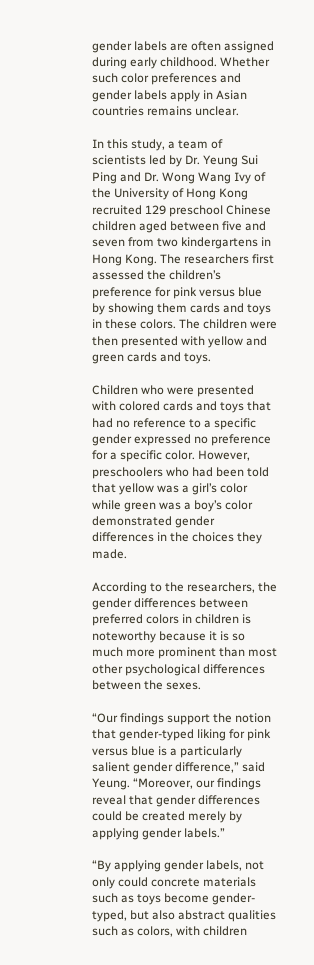gender labels are often assigned during early childhood. Whether such color preferences and gender labels apply in Asian countries remains unclear.

In this study, a team of scientists led by Dr. Yeung Sui Ping and Dr. Wong Wang Ivy of the University of Hong Kong recruited 129 preschool Chinese children aged between five and seven from two kindergartens in Hong Kong. The researchers first assessed the children’s preference for pink versus blue by showing them cards and toys in these colors. The children were then presented with yellow and green cards and toys.

Children who were presented with colored cards and toys that had no reference to a specific gender expressed no preference for a specific color. However, preschoolers who had been told that yellow was a girl’s color while green was a boy’s color demonstrated gender differences in the choices they made.

According to the researchers, the gender differences between preferred colors in children is noteworthy because it is so much more prominent than most other psychological differences between the sexes.

“Our findings support the notion that gender-typed liking for pink versus blue is a particularly salient gender difference,” said Yeung. “Moreover, our findings reveal that gender differences could be created merely by applying gender labels.”

“By applying gender labels, not only could concrete materials such as toys become gender-typed, but also abstract qualities such as colors, with children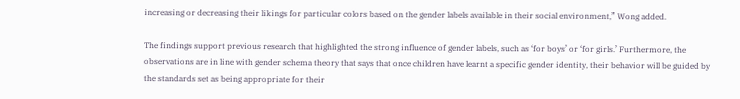increasing or decreasing their likings for particular colors based on the gender labels available in their social environment,” Wong added.

The findings support previous research that highlighted the strong influence of gender labels, such as ‘for boys’ or ‘for girls.’ Furthermore, the observations are in line with gender schema theory that says that once children have learnt a specific gender identity, their behavior will be guided by the standards set as being appropriate for their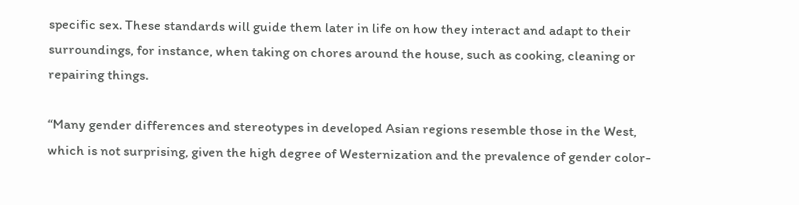specific sex. These standards will guide them later in life on how they interact and adapt to their surroundings, for instance, when taking on chores around the house, such as cooking, cleaning or repairing things.

“Many gender differences and stereotypes in developed Asian regions resemble those in the West, which is not surprising, given the high degree of Westernization and the prevalence of gender color-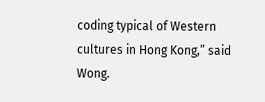coding typical of Western cultures in Hong Kong,” said Wong.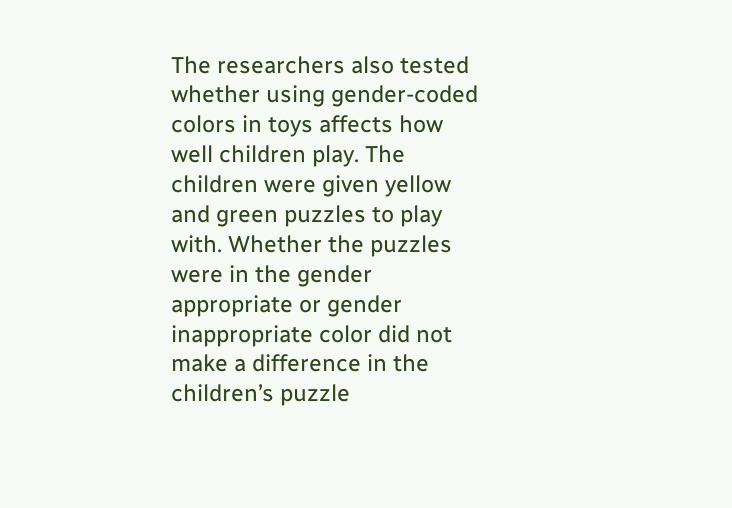The researchers also tested whether using gender-coded colors in toys affects how well children play. The children were given yellow and green puzzles to play with. Whether the puzzles were in the gender appropriate or gender inappropriate color did not make a difference in the children’s puzzle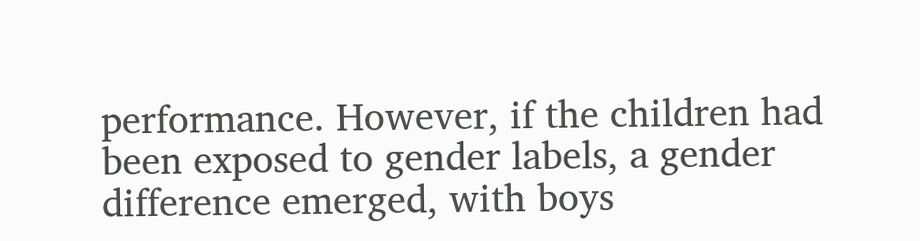performance. However, if the children had been exposed to gender labels, a gender difference emerged, with boys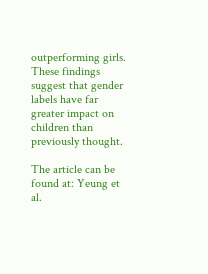outperforming girls. These findings suggest that gender labels have far greater impact on children than previously thought.

The article can be found at: Yeung et al.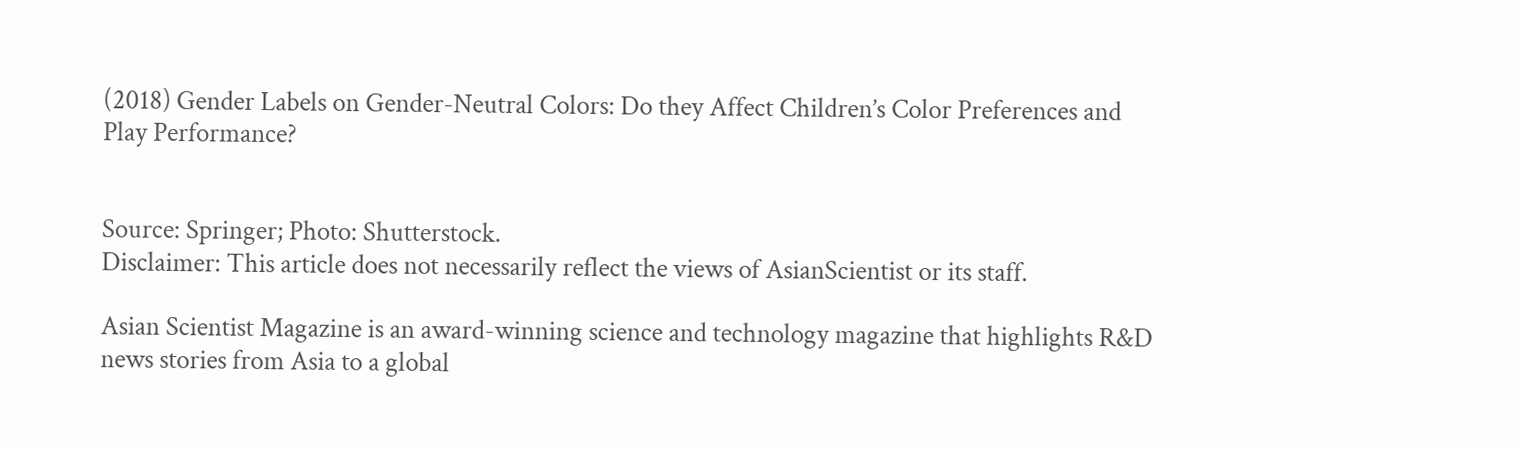(2018) Gender Labels on Gender-Neutral Colors: Do they Affect Children’s Color Preferences and Play Performance?


Source: Springer; Photo: Shutterstock.
Disclaimer: This article does not necessarily reflect the views of AsianScientist or its staff.

Asian Scientist Magazine is an award-winning science and technology magazine that highlights R&D news stories from Asia to a global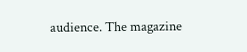audience. The magazine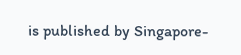is published by Singapore-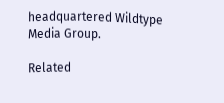headquartered Wildtype Media Group.

Related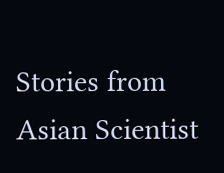Stories from Asian Scientist